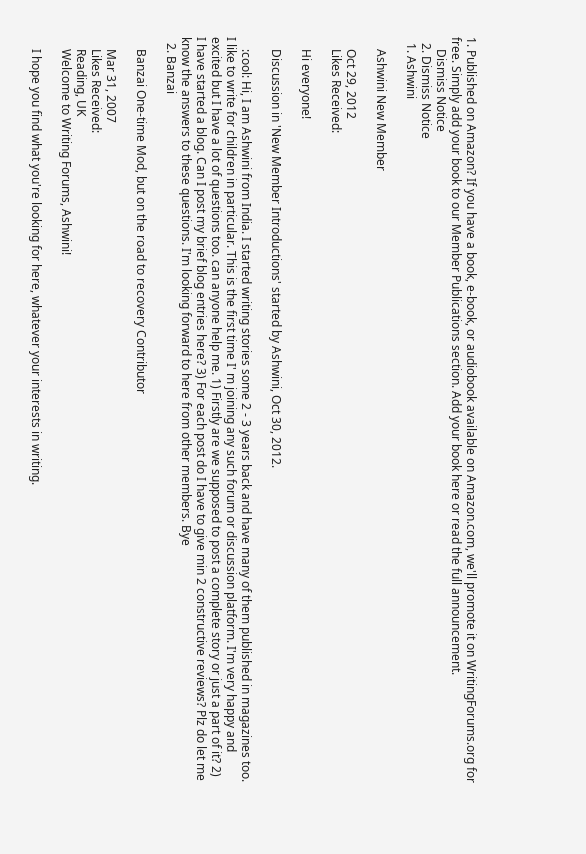1. Published on Amazon? If you have a book, e-book, or audiobook available on Amazon.com, we'll promote it on WritingForums.org for free. Simply add your book to our Member Publications section. Add your book here or read the full announcement.
    Dismiss Notice
  2. Dismiss Notice
  1. Ashwini

    Ashwini New Member

    Oct 29, 2012
    Likes Received:

    Hi everyone!

    Discussion in 'New Member Introductions' started by Ashwini, Oct 30, 2012.

    :cool: Hi, I am Ashwini from India. I started writing stories some 2 - 3 years back and have many of them published in magazines too. I like to write for children in particular. This is the first time I' m joining any such forum or discussion platform. I'm very happy and excited but I have a lot of questions too. can anyone help me. 1) Firstly are we supposed to post a complete story or just a part of it? 2) I have started a blog. Can I post my brief blog entries here? 3) For each post do I have to give min 2 constructive reviews? Plz do let me know the answers to these questions. I'm looking forward to here from other members. Bye
  2. Banzai

    Banzai One-time Mod, but on the road to recovery Contributor

    Mar 31, 2007
    Likes Received:
    Reading, UK
    Welcome to Writing Forums, Ashwini!

    I hope you find what you're looking for here, whatever your interests in writing.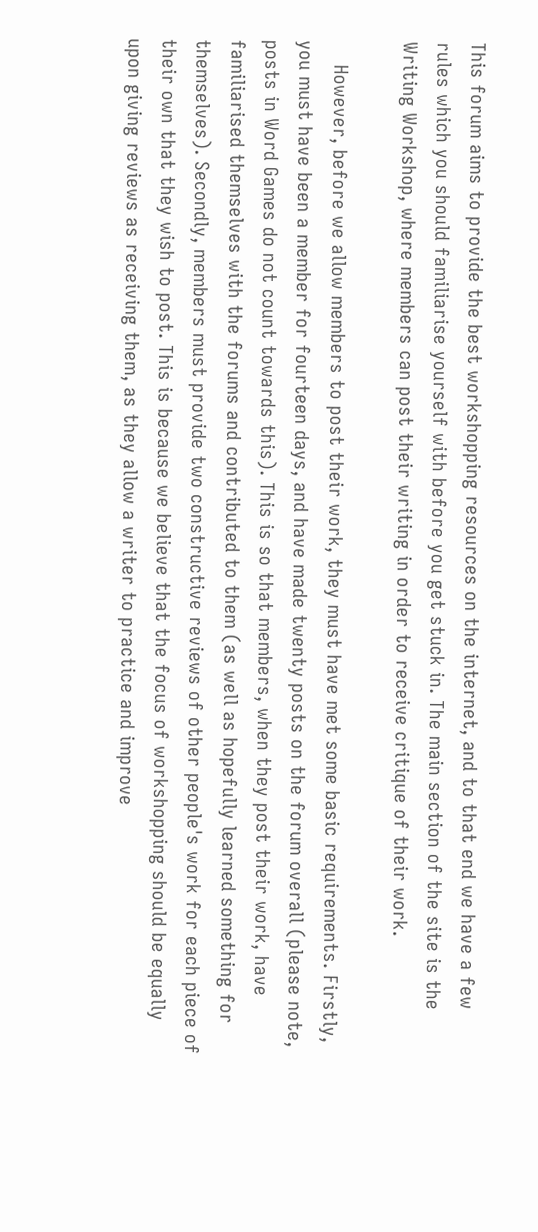This forum aims to provide the best workshopping resources on the internet, and to that end we have a few rules which you should familiarise yourself with before you get stuck in. The main section of the site is the Writing Workshop, where members can post their writing in order to receive critique of their work.

    However, before we allow members to post their work, they must have met some basic requirements. Firstly, you must have been a member for fourteen days, and have made twenty posts on the forum overall (please note, posts in Word Games do not count towards this). This is so that members, when they post their work, have familiarised themselves with the forums and contributed to them (as well as hopefully learned something for themselves). Secondly, members must provide two constructive reviews of other people's work for each piece of their own that they wish to post. This is because we believe that the focus of workshopping should be equally upon giving reviews as receiving them, as they allow a writer to practice and improve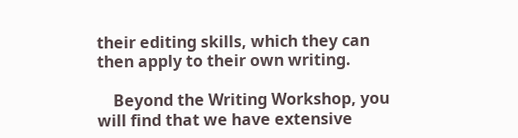their editing skills, which they can then apply to their own writing.

    Beyond the Writing Workshop, you will find that we have extensive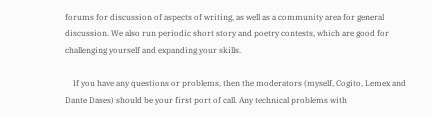forums for discussion of aspects of writing, as well as a community area for general discussion. We also run periodic short story and poetry contests, which are good for challenging yourself and expanding your skills.

    If you have any questions or problems, then the moderators (myself, Cogito, Lemex and Dante Dases) should be your first port of call. Any technical problems with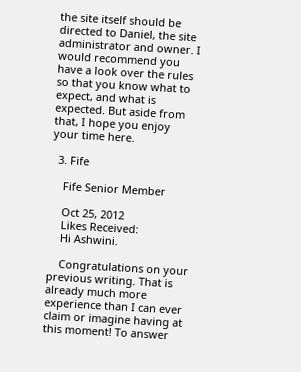the site itself should be directed to Daniel, the site administrator and owner. I would recommend you have a look over the rules so that you know what to expect, and what is expected. But aside from that, I hope you enjoy your time here.

  3. Fife

    Fife Senior Member

    Oct 25, 2012
    Likes Received:
    Hi Ashwini.

    Congratulations on your previous writing. That is already much more experience than I can ever claim or imagine having at this moment! To answer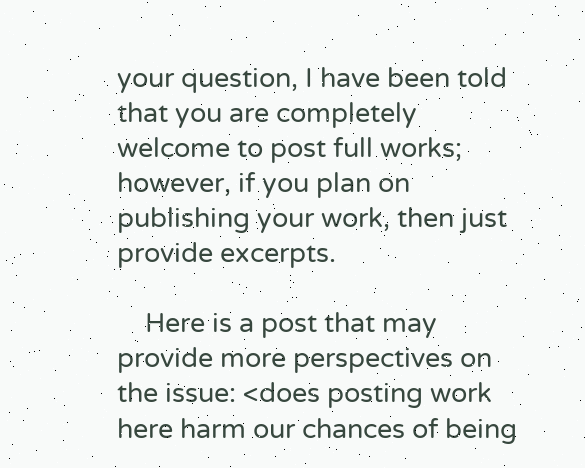your question, I have been told that you are completely welcome to post full works; however, if you plan on publishing your work, then just provide excerpts.

    Here is a post that may provide more perspectives on the issue: <does posting work here harm our chances of being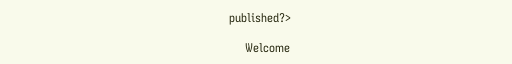published?>

    Welcome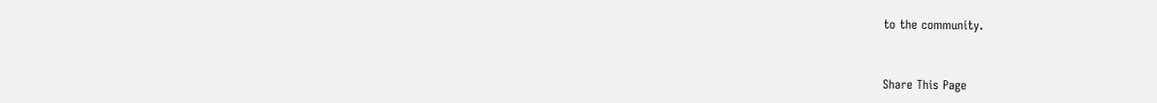to the community.


Share This Page